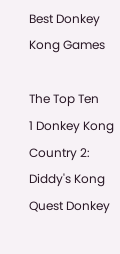Best Donkey Kong Games

The Top Ten
1 Donkey Kong Country 2: Diddy's Kong Quest Donkey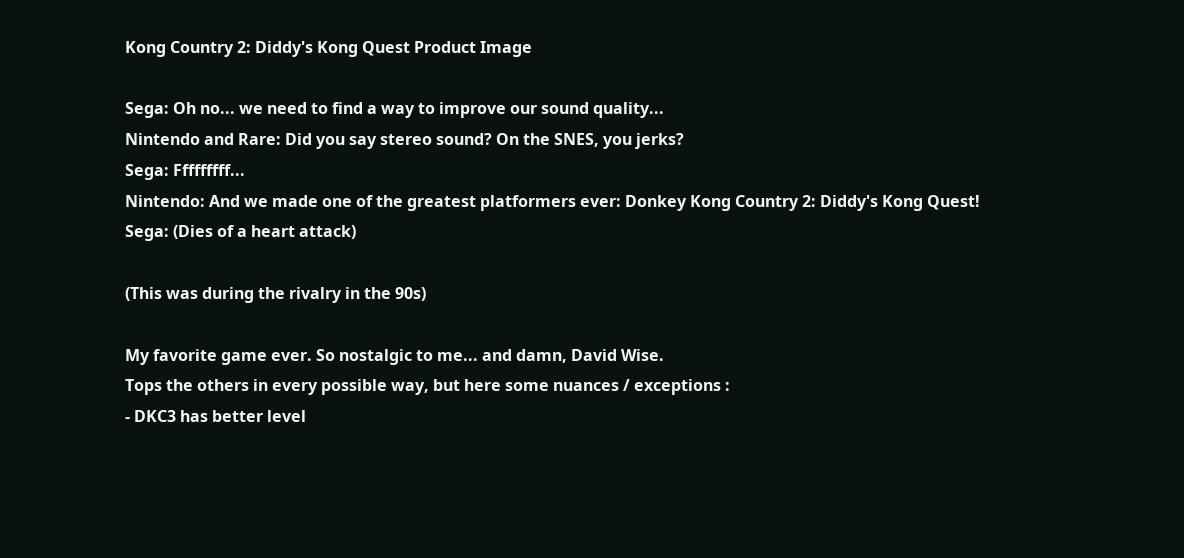Kong Country 2: Diddy's Kong Quest Product Image

Sega: Oh no... we need to find a way to improve our sound quality...
Nintendo and Rare: Did you say stereo sound? On the SNES, you jerks?
Sega: Fffffffff...
Nintendo: And we made one of the greatest platformers ever: Donkey Kong Country 2: Diddy's Kong Quest!
Sega: (Dies of a heart attack)

(This was during the rivalry in the 90s)

My favorite game ever. So nostalgic to me... and damn, David Wise.
Tops the others in every possible way, but here some nuances / exceptions :
- DKC3 has better level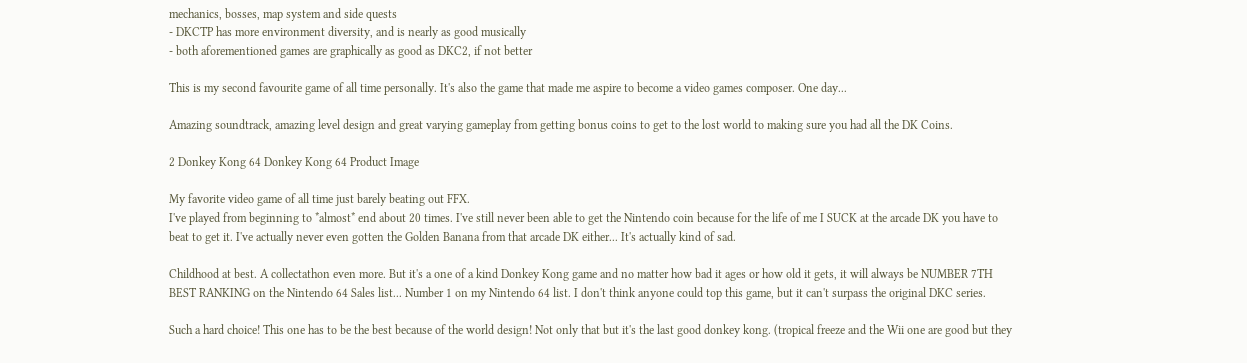mechanics, bosses, map system and side quests
- DKCTP has more environment diversity, and is nearly as good musically
- both aforementioned games are graphically as good as DKC2, if not better

This is my second favourite game of all time personally. It's also the game that made me aspire to become a video games composer. One day...

Amazing soundtrack, amazing level design and great varying gameplay from getting bonus coins to get to the lost world to making sure you had all the DK Coins.

2 Donkey Kong 64 Donkey Kong 64 Product Image

My favorite video game of all time just barely beating out FFX.
I've played from beginning to *almost* end about 20 times. I've still never been able to get the Nintendo coin because for the life of me I SUCK at the arcade DK you have to beat to get it. I've actually never even gotten the Golden Banana from that arcade DK either... It's actually kind of sad.

Childhood at best. A collectathon even more. But it's a one of a kind Donkey Kong game and no matter how bad it ages or how old it gets, it will always be NUMBER 7TH BEST RANKING on the Nintendo 64 Sales list... Number 1 on my Nintendo 64 list. I don't think anyone could top this game, but it can't surpass the original DKC series.

Such a hard choice! This one has to be the best because of the world design! Not only that but it's the last good donkey kong. (tropical freeze and the Wii one are good but they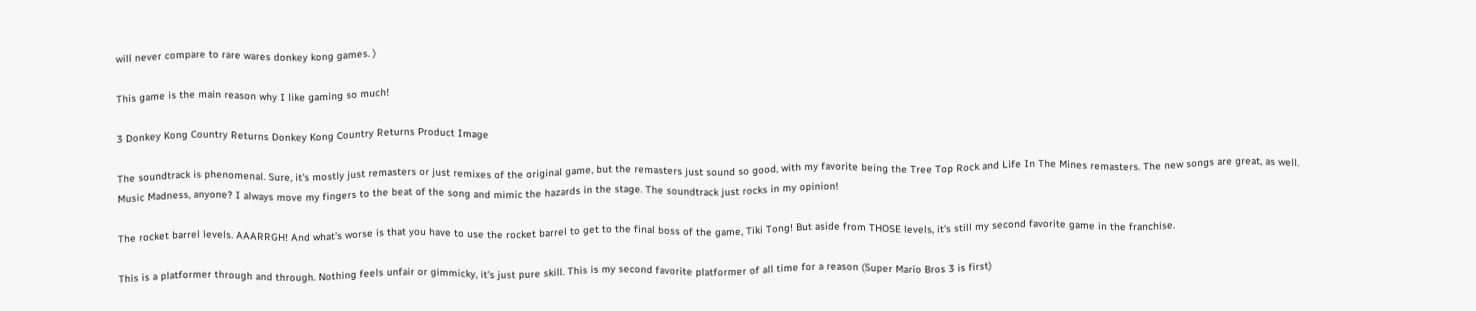will never compare to rare wares donkey kong games. )

This game is the main reason why I like gaming so much!

3 Donkey Kong Country Returns Donkey Kong Country Returns Product Image

The soundtrack is phenomenal. Sure, it's mostly just remasters or just remixes of the original game, but the remasters just sound so good, with my favorite being the Tree Top Rock and Life In The Mines remasters. The new songs are great, as well. Music Madness, anyone? I always move my fingers to the beat of the song and mimic the hazards in the stage. The soundtrack just rocks in my opinion!

The rocket barrel levels. AAARRGH! And what's worse is that you have to use the rocket barrel to get to the final boss of the game, Tiki Tong! But aside from THOSE levels, it's still my second favorite game in the franchise.

This is a platformer through and through. Nothing feels unfair or gimmicky, it's just pure skill. This is my second favorite platformer of all time for a reason (Super Mario Bros 3 is first)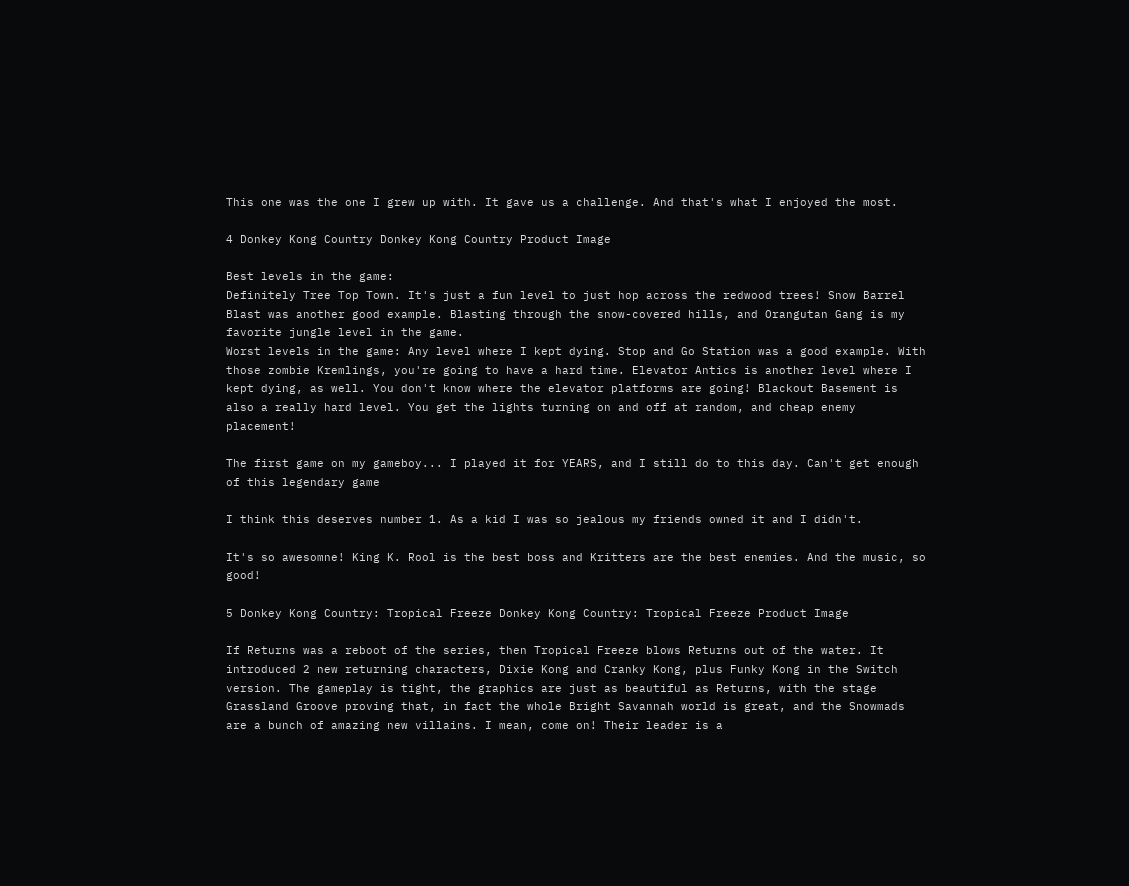This one was the one I grew up with. It gave us a challenge. And that's what I enjoyed the most.

4 Donkey Kong Country Donkey Kong Country Product Image

Best levels in the game:
Definitely Tree Top Town. It's just a fun level to just hop across the redwood trees! Snow Barrel Blast was another good example. Blasting through the snow-covered hills, and Orangutan Gang is my favorite jungle level in the game.
Worst levels in the game: Any level where I kept dying. Stop and Go Station was a good example. With those zombie Kremlings, you're going to have a hard time. Elevator Antics is another level where I kept dying, as well. You don't know where the elevator platforms are going! Blackout Basement is also a really hard level. You get the lights turning on and off at random, and cheap enemy placement!

The first game on my gameboy... I played it for YEARS, and I still do to this day. Can't get enough of this legendary game

I think this deserves number 1. As a kid I was so jealous my friends owned it and I didn't.

It's so awesomne! King K. Rool is the best boss and Kritters are the best enemies. And the music, so good!

5 Donkey Kong Country: Tropical Freeze Donkey Kong Country: Tropical Freeze Product Image

If Returns was a reboot of the series, then Tropical Freeze blows Returns out of the water. It introduced 2 new returning characters, Dixie Kong and Cranky Kong, plus Funky Kong in the Switch version. The gameplay is tight, the graphics are just as beautiful as Returns, with the stage Grassland Groove proving that, in fact the whole Bright Savannah world is great, and the Snowmads are a bunch of amazing new villains. I mean, come on! Their leader is a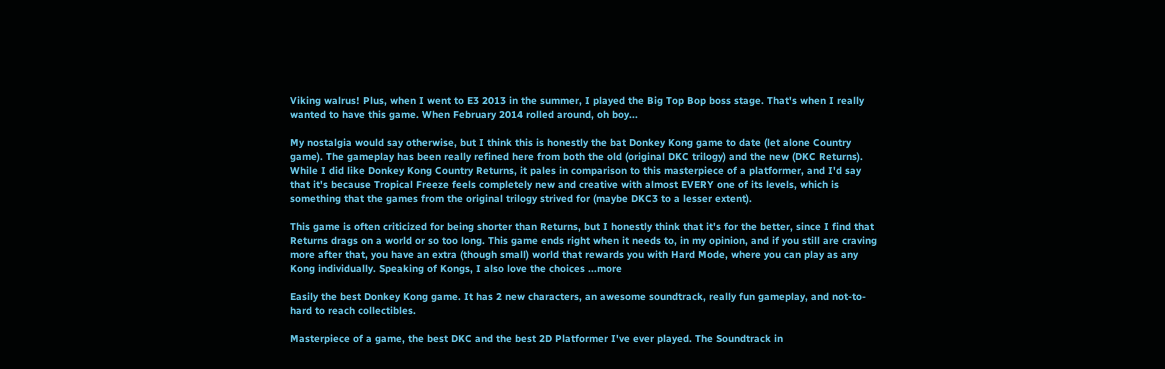Viking walrus! Plus, when I went to E3 2013 in the summer, I played the Big Top Bop boss stage. That's when I really wanted to have this game. When February 2014 rolled around, oh boy...

My nostalgia would say otherwise, but I think this is honestly the bat Donkey Kong game to date (let alone Country game). The gameplay has been really refined here from both the old (original DKC trilogy) and the new (DKC Returns). While I did like Donkey Kong Country Returns, it pales in comparison to this masterpiece of a platformer, and I'd say that it's because Tropical Freeze feels completely new and creative with almost EVERY one of its levels, which is something that the games from the original trilogy strived for (maybe DKC3 to a lesser extent).

This game is often criticized for being shorter than Returns, but I honestly think that it's for the better, since I find that Returns drags on a world or so too long. This game ends right when it needs to, in my opinion, and if you still are craving more after that, you have an extra (though small) world that rewards you with Hard Mode, where you can play as any Kong individually. Speaking of Kongs, I also love the choices ...more

Easily the best Donkey Kong game. It has 2 new characters, an awesome soundtrack, really fun gameplay, and not-to-hard to reach collectibles.

Masterpiece of a game, the best DKC and the best 2D Platformer I've ever played. The Soundtrack in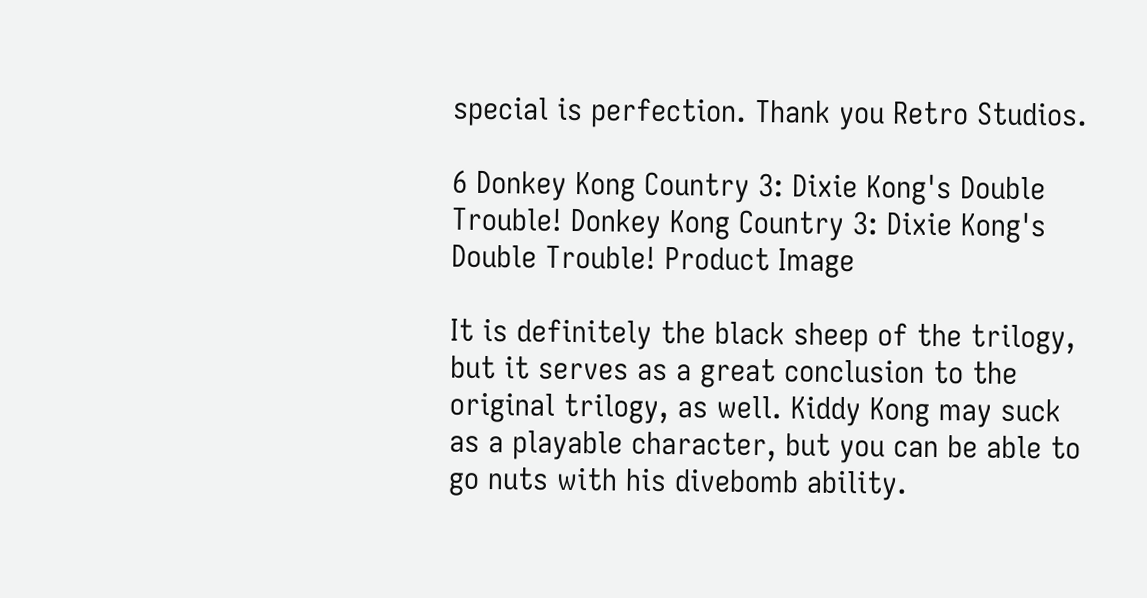special is perfection. Thank you Retro Studios.

6 Donkey Kong Country 3: Dixie Kong's Double Trouble! Donkey Kong Country 3: Dixie Kong's Double Trouble! Product Image

It is definitely the black sheep of the trilogy, but it serves as a great conclusion to the original trilogy, as well. Kiddy Kong may suck as a playable character, but you can be able to go nuts with his divebomb ability.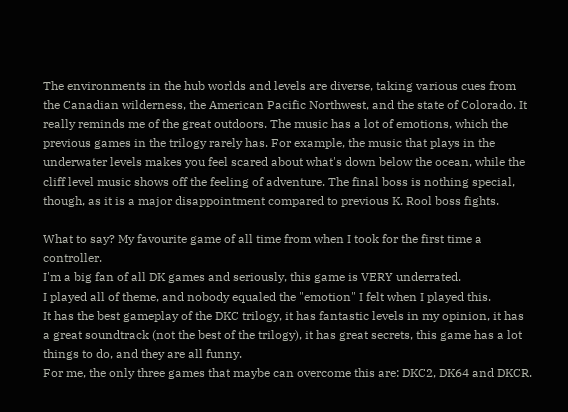The environments in the hub worlds and levels are diverse, taking various cues from the Canadian wilderness, the American Pacific Northwest, and the state of Colorado. It really reminds me of the great outdoors. The music has a lot of emotions, which the previous games in the trilogy rarely has. For example, the music that plays in the underwater levels makes you feel scared about what's down below the ocean, while the cliff level music shows off the feeling of adventure. The final boss is nothing special, though, as it is a major disappointment compared to previous K. Rool boss fights.

What to say? My favourite game of all time from when I took for the first time a controller.
I'm a big fan of all DK games and seriously, this game is VERY underrated.
I played all of theme, and nobody equaled the "emotion" I felt when I played this.
It has the best gameplay of the DKC trilogy, it has fantastic levels in my opinion, it has a great soundtrack (not the best of the trilogy), it has great secrets, this game has a lot things to do, and they are all funny.
For me, the only three games that maybe can overcome this are: DKC2, DK64 and DKCR.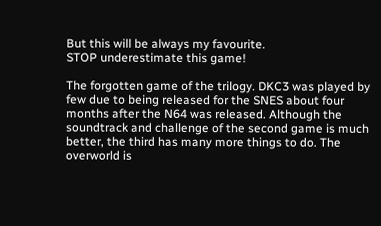But this will be always my favourite.
STOP underestimate this game!

The forgotten game of the trilogy. DKC3 was played by few due to being released for the SNES about four months after the N64 was released. Although the soundtrack and challenge of the second game is much better, the third has many more things to do. The overworld is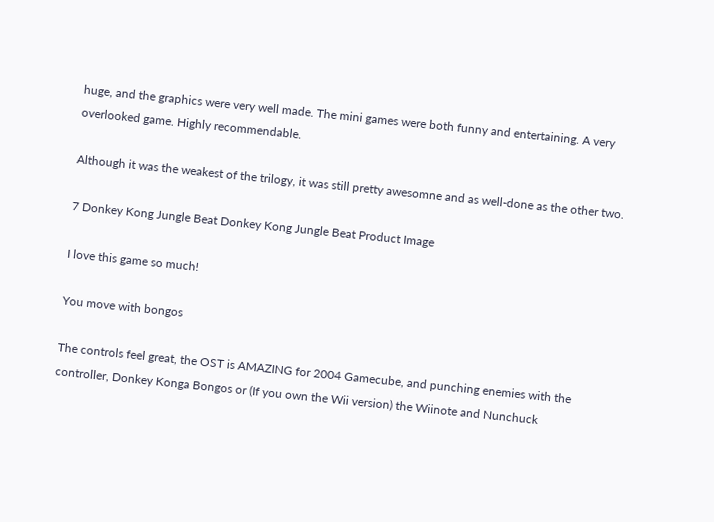huge, and the graphics were very well made. The mini games were both funny and entertaining. A very overlooked game. Highly recommendable.

Although it was the weakest of the trilogy, it was still pretty awesomne and as well-done as the other two.

7 Donkey Kong Jungle Beat Donkey Kong Jungle Beat Product Image

I love this game so much!

You move with bongos

The controls feel great, the OST is AMAZING for 2004 Gamecube, and punching enemies with the controller, Donkey Konga Bongos or (If you own the Wii version) the Wiinote and Nunchuck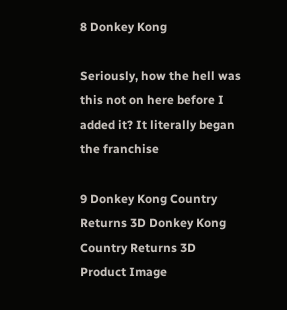8 Donkey Kong

Seriously, how the hell was this not on here before I added it? It literally began the franchise

9 Donkey Kong Country Returns 3D Donkey Kong Country Returns 3D Product Image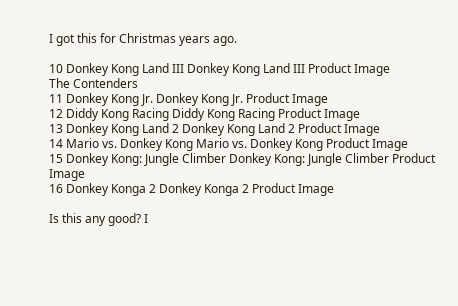I got this for Christmas years ago.

10 Donkey Kong Land III Donkey Kong Land III Product Image
The Contenders
11 Donkey Kong Jr. Donkey Kong Jr. Product Image
12 Diddy Kong Racing Diddy Kong Racing Product Image
13 Donkey Kong Land 2 Donkey Kong Land 2 Product Image
14 Mario vs. Donkey Kong Mario vs. Donkey Kong Product Image
15 Donkey Kong: Jungle Climber Donkey Kong: Jungle Climber Product Image
16 Donkey Konga 2 Donkey Konga 2 Product Image

Is this any good? I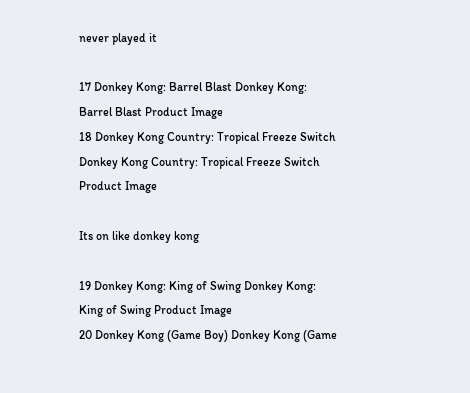never played it

17 Donkey Kong: Barrel Blast Donkey Kong: Barrel Blast Product Image
18 Donkey Kong Country: Tropical Freeze Switch Donkey Kong Country: Tropical Freeze Switch Product Image

Its on like donkey kong

19 Donkey Kong: King of Swing Donkey Kong: King of Swing Product Image
20 Donkey Kong (Game Boy) Donkey Kong (Game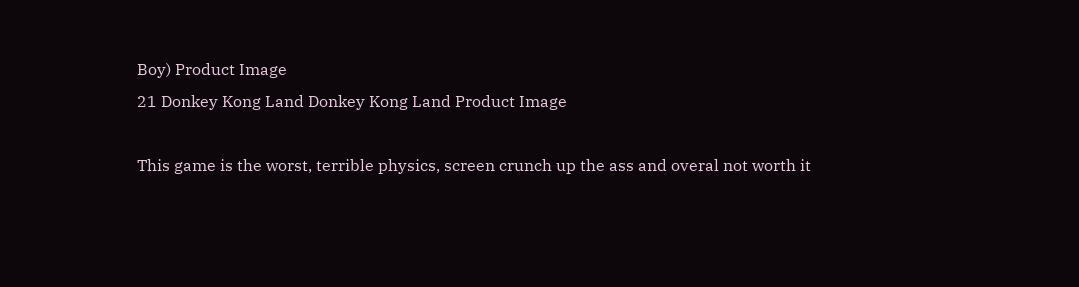Boy) Product Image
21 Donkey Kong Land Donkey Kong Land Product Image

This game is the worst, terrible physics, screen crunch up the ass and overal not worth it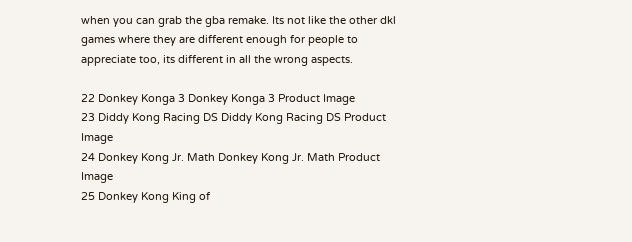when you can grab the gba remake. Its not like the other dkl games where they are different enough for people to appreciate too, its different in all the wrong aspects.

22 Donkey Konga 3 Donkey Konga 3 Product Image
23 Diddy Kong Racing DS Diddy Kong Racing DS Product Image
24 Donkey Kong Jr. Math Donkey Kong Jr. Math Product Image
25 Donkey Kong King of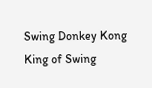Swing Donkey Kong King of Swing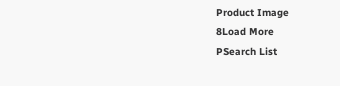Product Image
8Load More
PSearch List